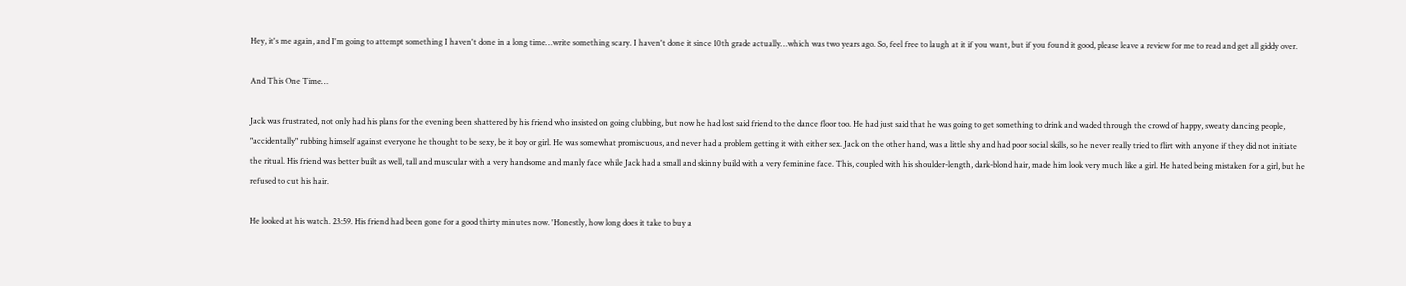Hey, it's me again, and I'm going to attempt something I haven't done in a long time…write something scary. I haven't done it since 10th grade actually…which was two years ago. So, feel free to laugh at it if you want, but if you found it good, please leave a review for me to read and get all giddy over.

And This One Time…

Jack was frustrated, not only had his plans for the evening been shattered by his friend who insisted on going clubbing, but now he had lost said friend to the dance floor too. He had just said that he was going to get something to drink and waded through the crowd of happy, sweaty dancing people, "accidentally" rubbing himself against everyone he thought to be sexy, be it boy or girl. He was somewhat promiscuous, and never had a problem getting it with either sex. Jack on the other hand, was a little shy and had poor social skills, so he never really tried to flirt with anyone if they did not initiate the ritual. His friend was better built as well, tall and muscular with a very handsome and manly face while Jack had a small and skinny build with a very feminine face. This, coupled with his shoulder-length, dark-blond hair, made him look very much like a girl. He hated being mistaken for a girl, but he refused to cut his hair.

He looked at his watch. 23:59. His friend had been gone for a good thirty minutes now. 'Honestly, how long does it take to buy a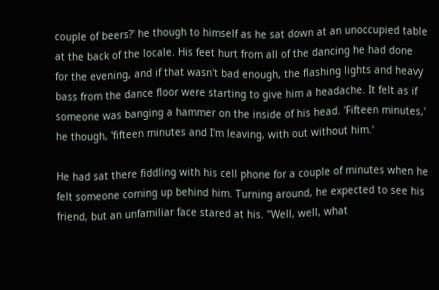couple of beers?' he though to himself as he sat down at an unoccupied table at the back of the locale. His feet hurt from all of the dancing he had done for the evening, and if that wasn't bad enough, the flashing lights and heavy bass from the dance floor were starting to give him a headache. It felt as if someone was banging a hammer on the inside of his head. 'Fifteen minutes,' he though, 'fifteen minutes and I'm leaving, with out without him.'

He had sat there fiddling with his cell phone for a couple of minutes when he felt someone coming up behind him. Turning around, he expected to see his friend, but an unfamiliar face stared at his. "Well, well, what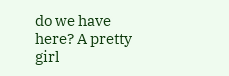do we have here? A pretty girl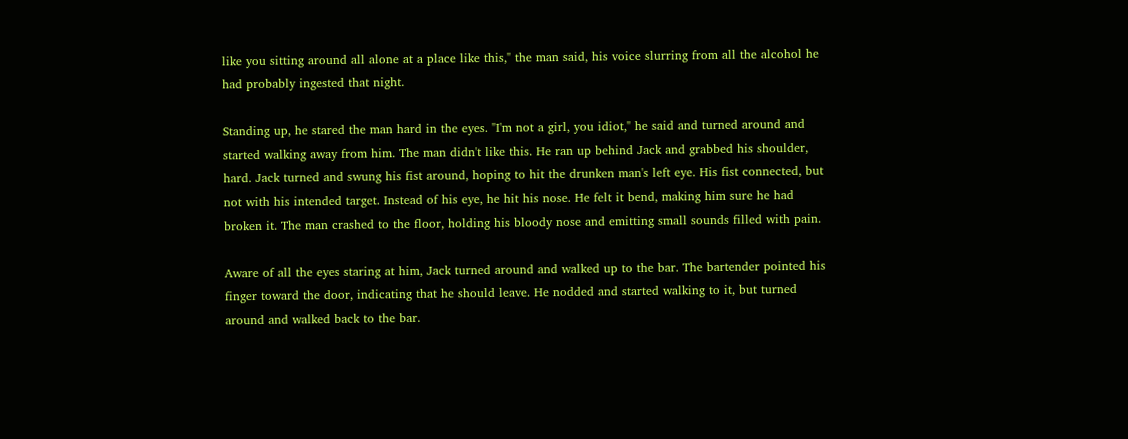like you sitting around all alone at a place like this," the man said, his voice slurring from all the alcohol he had probably ingested that night.

Standing up, he stared the man hard in the eyes. "I'm not a girl, you idiot," he said and turned around and started walking away from him. The man didn't like this. He ran up behind Jack and grabbed his shoulder, hard. Jack turned and swung his fist around, hoping to hit the drunken man's left eye. His fist connected, but not with his intended target. Instead of his eye, he hit his nose. He felt it bend, making him sure he had broken it. The man crashed to the floor, holding his bloody nose and emitting small sounds filled with pain.

Aware of all the eyes staring at him, Jack turned around and walked up to the bar. The bartender pointed his finger toward the door, indicating that he should leave. He nodded and started walking to it, but turned around and walked back to the bar.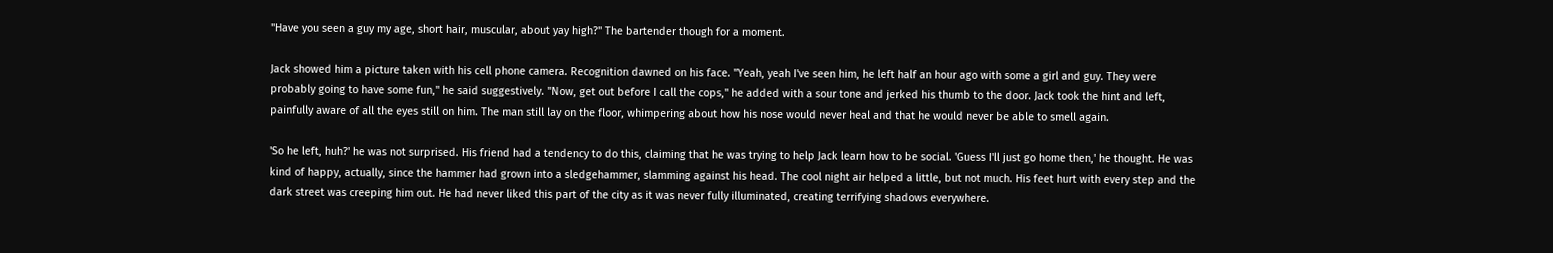"Have you seen a guy my age, short hair, muscular, about yay high?" The bartender though for a moment.

Jack showed him a picture taken with his cell phone camera. Recognition dawned on his face. "Yeah, yeah I've seen him, he left half an hour ago with some a girl and guy. They were probably going to have some fun," he said suggestively. "Now, get out before I call the cops," he added with a sour tone and jerked his thumb to the door. Jack took the hint and left, painfully aware of all the eyes still on him. The man still lay on the floor, whimpering about how his nose would never heal and that he would never be able to smell again.

'So he left, huh?' he was not surprised. His friend had a tendency to do this, claiming that he was trying to help Jack learn how to be social. 'Guess I'll just go home then,' he thought. He was kind of happy, actually, since the hammer had grown into a sledgehammer, slamming against his head. The cool night air helped a little, but not much. His feet hurt with every step and the dark street was creeping him out. He had never liked this part of the city as it was never fully illuminated, creating terrifying shadows everywhere.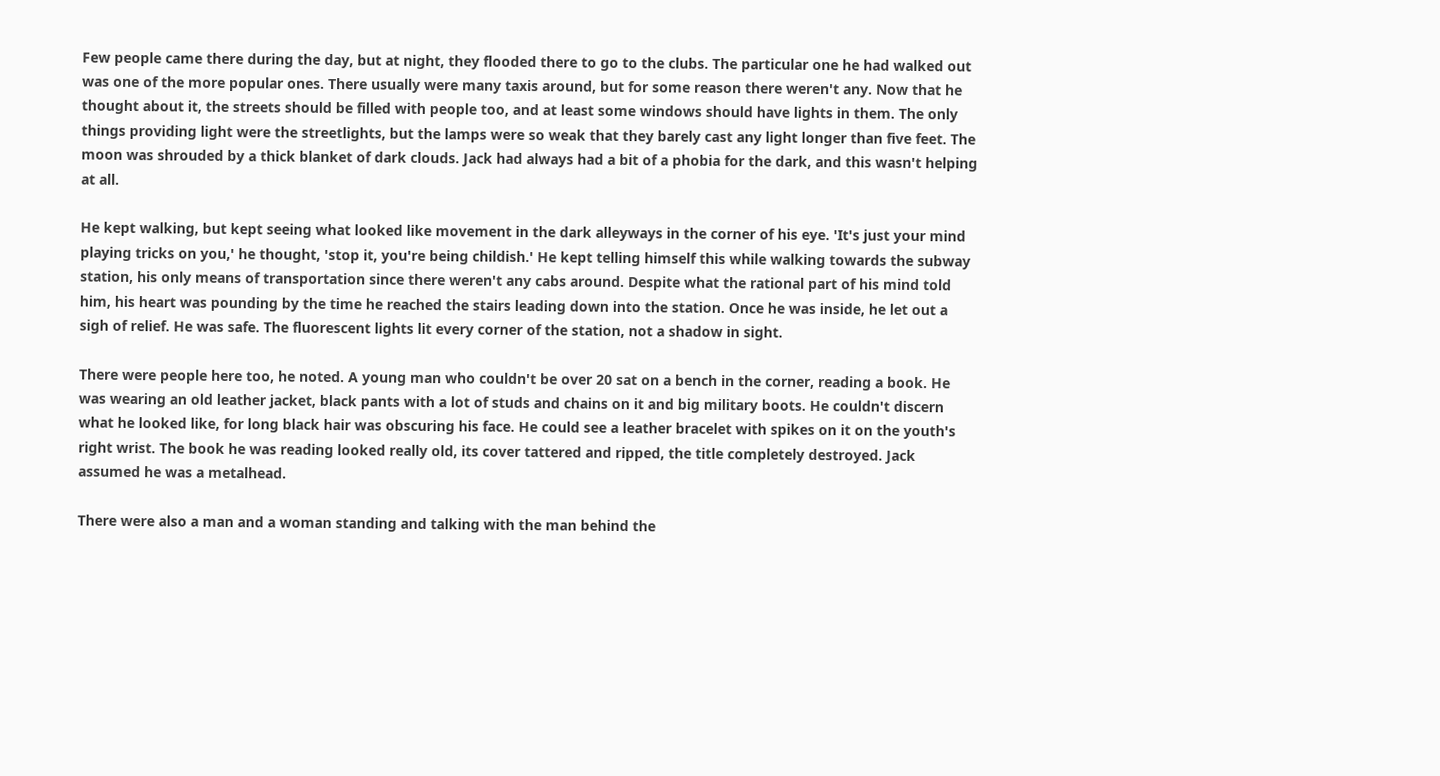Few people came there during the day, but at night, they flooded there to go to the clubs. The particular one he had walked out was one of the more popular ones. There usually were many taxis around, but for some reason there weren't any. Now that he thought about it, the streets should be filled with people too, and at least some windows should have lights in them. The only things providing light were the streetlights, but the lamps were so weak that they barely cast any light longer than five feet. The moon was shrouded by a thick blanket of dark clouds. Jack had always had a bit of a phobia for the dark, and this wasn't helping at all.

He kept walking, but kept seeing what looked like movement in the dark alleyways in the corner of his eye. 'It's just your mind playing tricks on you,' he thought, 'stop it, you're being childish.' He kept telling himself this while walking towards the subway station, his only means of transportation since there weren't any cabs around. Despite what the rational part of his mind told him, his heart was pounding by the time he reached the stairs leading down into the station. Once he was inside, he let out a sigh of relief. He was safe. The fluorescent lights lit every corner of the station, not a shadow in sight.

There were people here too, he noted. A young man who couldn't be over 20 sat on a bench in the corner, reading a book. He was wearing an old leather jacket, black pants with a lot of studs and chains on it and big military boots. He couldn't discern what he looked like, for long black hair was obscuring his face. He could see a leather bracelet with spikes on it on the youth's right wrist. The book he was reading looked really old, its cover tattered and ripped, the title completely destroyed. Jack assumed he was a metalhead.

There were also a man and a woman standing and talking with the man behind the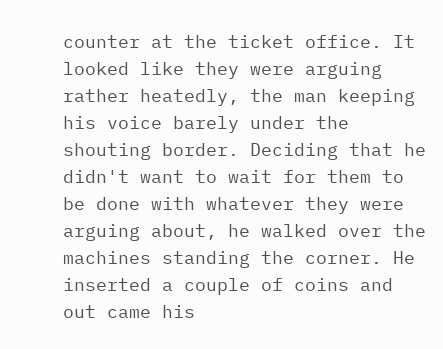counter at the ticket office. It looked like they were arguing rather heatedly, the man keeping his voice barely under the shouting border. Deciding that he didn't want to wait for them to be done with whatever they were arguing about, he walked over the machines standing the corner. He inserted a couple of coins and out came his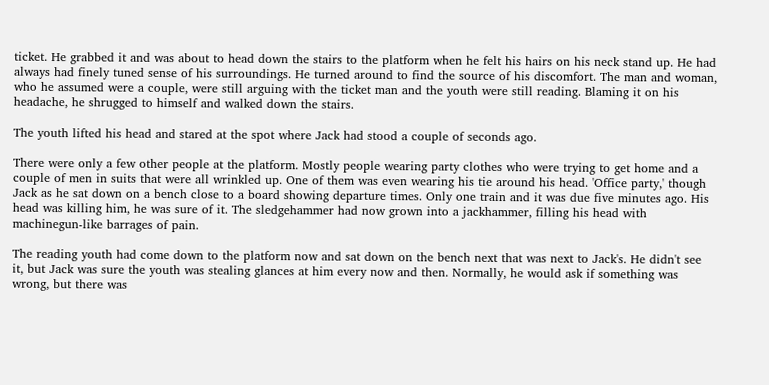ticket. He grabbed it and was about to head down the stairs to the platform when he felt his hairs on his neck stand up. He had always had finely tuned sense of his surroundings. He turned around to find the source of his discomfort. The man and woman, who he assumed were a couple, were still arguing with the ticket man and the youth were still reading. Blaming it on his headache, he shrugged to himself and walked down the stairs.

The youth lifted his head and stared at the spot where Jack had stood a couple of seconds ago.

There were only a few other people at the platform. Mostly people wearing party clothes who were trying to get home and a couple of men in suits that were all wrinkled up. One of them was even wearing his tie around his head. 'Office party,' though Jack as he sat down on a bench close to a board showing departure times. Only one train and it was due five minutes ago. His head was killing him, he was sure of it. The sledgehammer had now grown into a jackhammer, filling his head with machinegun-like barrages of pain.

The reading youth had come down to the platform now and sat down on the bench next that was next to Jack's. He didn't see it, but Jack was sure the youth was stealing glances at him every now and then. Normally, he would ask if something was wrong, but there was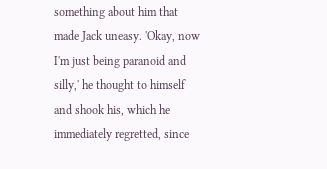something about him that made Jack uneasy. 'Okay, now I'm just being paranoid and silly,' he thought to himself and shook his, which he immediately regretted, since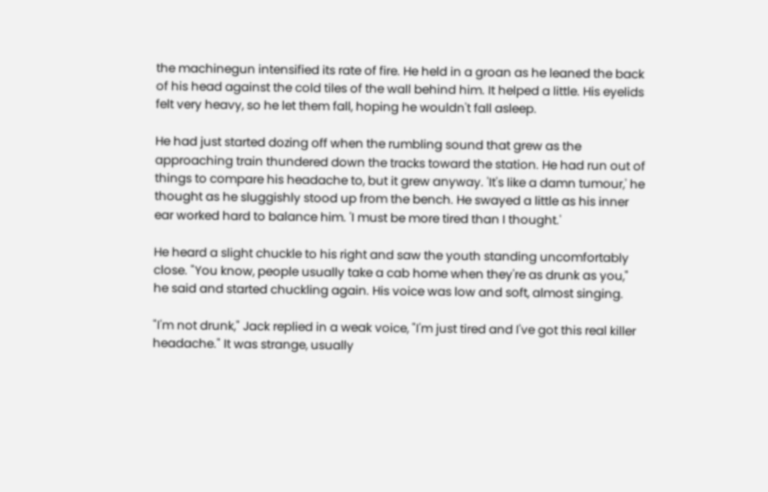the machinegun intensified its rate of fire. He held in a groan as he leaned the back of his head against the cold tiles of the wall behind him. It helped a little. His eyelids felt very heavy, so he let them fall, hoping he wouldn't fall asleep.

He had just started dozing off when the rumbling sound that grew as the approaching train thundered down the tracks toward the station. He had run out of things to compare his headache to, but it grew anyway. 'It's like a damn tumour,' he thought as he sluggishly stood up from the bench. He swayed a little as his inner ear worked hard to balance him. 'I must be more tired than I thought.'

He heard a slight chuckle to his right and saw the youth standing uncomfortably close. "You know, people usually take a cab home when they're as drunk as you," he said and started chuckling again. His voice was low and soft, almost singing.

"I'm not drunk," Jack replied in a weak voice, "I'm just tired and I've got this real killer headache." It was strange, usually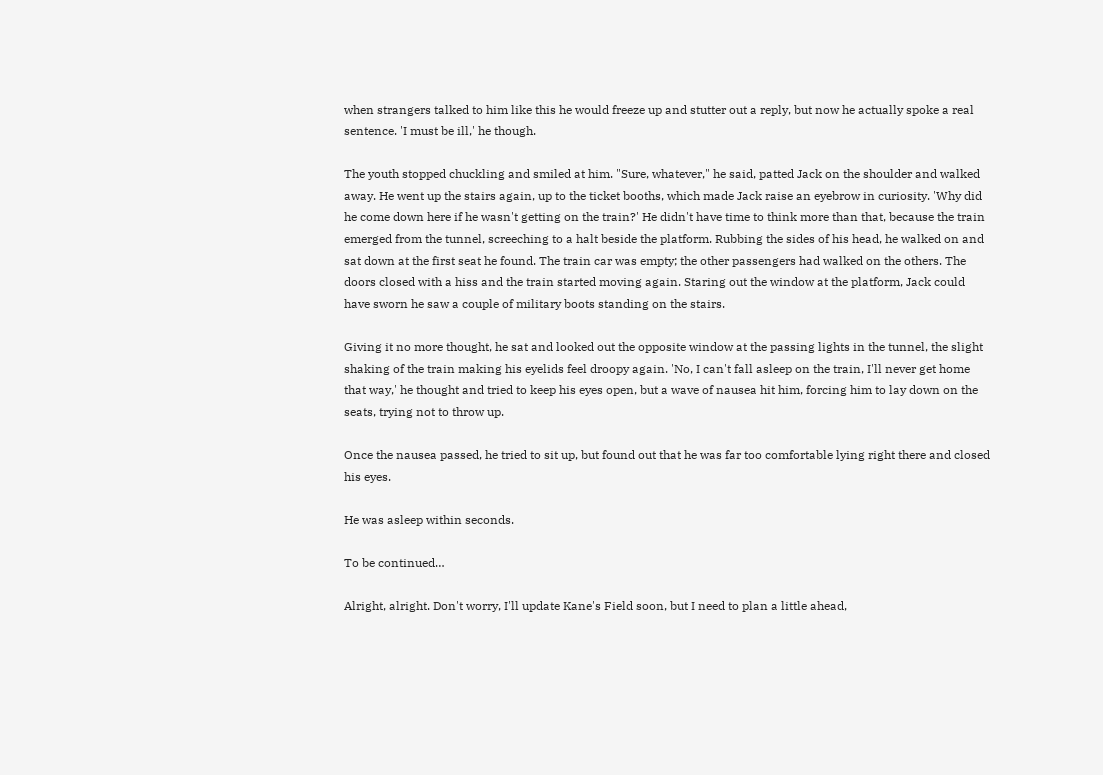when strangers talked to him like this he would freeze up and stutter out a reply, but now he actually spoke a real sentence. 'I must be ill,' he though.

The youth stopped chuckling and smiled at him. "Sure, whatever," he said, patted Jack on the shoulder and walked away. He went up the stairs again, up to the ticket booths, which made Jack raise an eyebrow in curiosity. 'Why did he come down here if he wasn't getting on the train?' He didn't have time to think more than that, because the train emerged from the tunnel, screeching to a halt beside the platform. Rubbing the sides of his head, he walked on and sat down at the first seat he found. The train car was empty; the other passengers had walked on the others. The doors closed with a hiss and the train started moving again. Staring out the window at the platform, Jack could have sworn he saw a couple of military boots standing on the stairs.

Giving it no more thought, he sat and looked out the opposite window at the passing lights in the tunnel, the slight shaking of the train making his eyelids feel droopy again. 'No, I can't fall asleep on the train, I'll never get home that way,' he thought and tried to keep his eyes open, but a wave of nausea hit him, forcing him to lay down on the seats, trying not to throw up.

Once the nausea passed, he tried to sit up, but found out that he was far too comfortable lying right there and closed his eyes.

He was asleep within seconds.

To be continued…

Alright, alright. Don't worry, I'll update Kane's Field soon, but I need to plan a little ahead,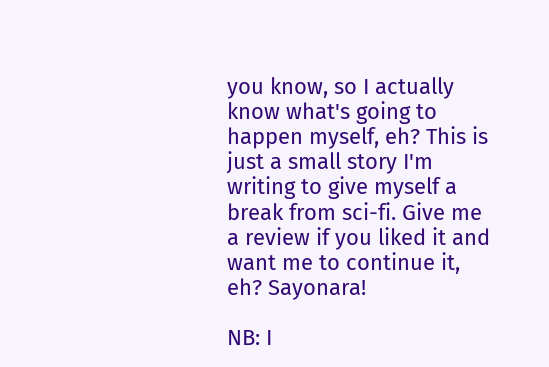you know, so I actually know what's going to happen myself, eh? This is just a small story I'm writing to give myself a break from sci-fi. Give me a review if you liked it and want me to continue it, eh? Sayonara!

NB: I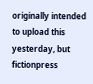originally intended to upload this yesterday, but fictionpress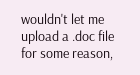wouldn't let me upload a .doc file for some reason,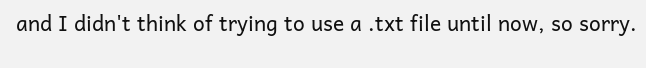and I didn't think of trying to use a .txt file until now, so sorry.